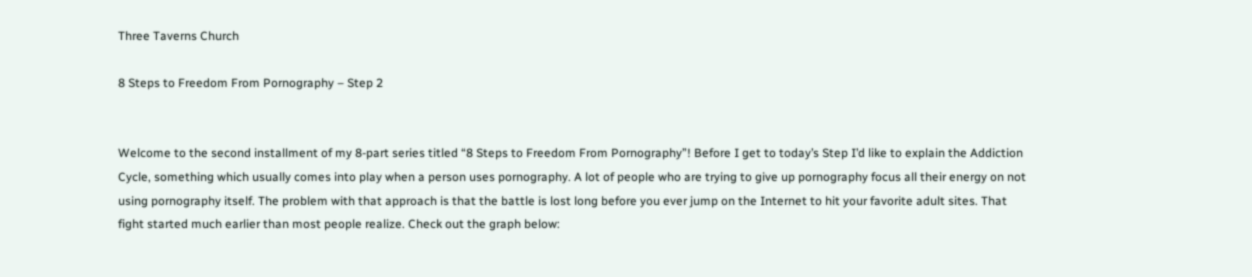Three Taverns Church

8 Steps to Freedom From Pornography – Step 2


Welcome to the second installment of my 8-part series titled “8 Steps to Freedom From Pornography”! Before I get to today’s Step I’d like to explain the Addiction Cycle, something which usually comes into play when a person uses pornography. A lot of people who are trying to give up pornography focus all their energy on not using pornography itself. The problem with that approach is that the battle is lost long before you ever jump on the Internet to hit your favorite adult sites. That fight started much earlier than most people realize. Check out the graph below: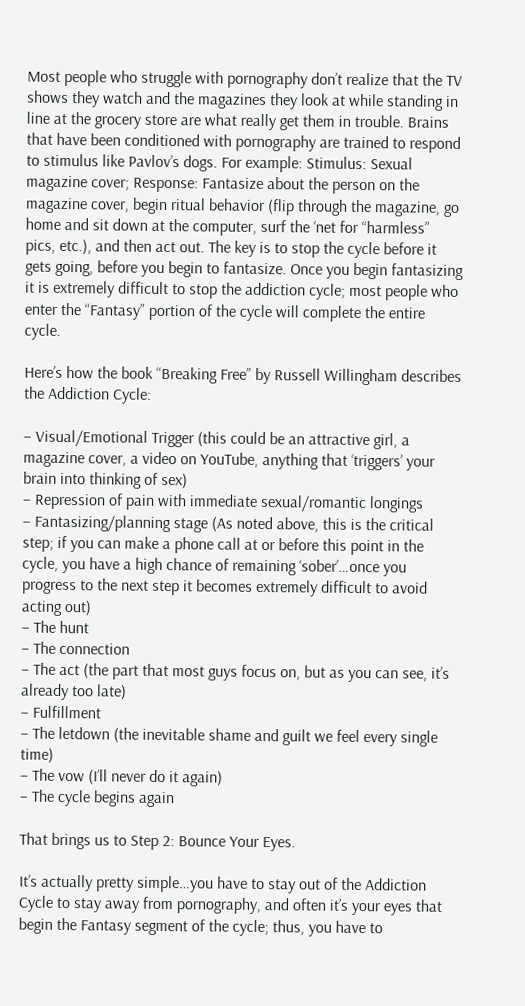Most people who struggle with pornography don’t realize that the TV shows they watch and the magazines they look at while standing in line at the grocery store are what really get them in trouble. Brains that have been conditioned with pornography are trained to respond to stimulus like Pavlov’s dogs. For example: Stimulus: Sexual magazine cover; Response: Fantasize about the person on the magazine cover, begin ritual behavior (flip through the magazine, go home and sit down at the computer, surf the ‘net for “harmless” pics, etc.), and then act out. The key is to stop the cycle before it gets going, before you begin to fantasize. Once you begin fantasizing it is extremely difficult to stop the addiction cycle; most people who enter the “Fantasy” portion of the cycle will complete the entire cycle.

Here’s how the book “Breaking Free” by Russell Willingham describes the Addiction Cycle:

– Visual/Emotional Trigger (this could be an attractive girl, a magazine cover, a video on YouTube, anything that ‘triggers’ your brain into thinking of sex)
– Repression of pain with immediate sexual/romantic longings
– Fantasizing/planning stage (As noted above, this is the critical step; if you can make a phone call at or before this point in the cycle, you have a high chance of remaining ‘sober’…once you progress to the next step it becomes extremely difficult to avoid acting out)
– The hunt
– The connection
– The act (the part that most guys focus on, but as you can see, it’s already too late)
– Fulfillment
– The letdown (the inevitable shame and guilt we feel every single time)
– The vow (I’ll never do it again)
– The cycle begins again

That brings us to Step 2: Bounce Your Eyes.

It’s actually pretty simple…you have to stay out of the Addiction Cycle to stay away from pornography, and often it’s your eyes that begin the Fantasy segment of the cycle; thus, you have to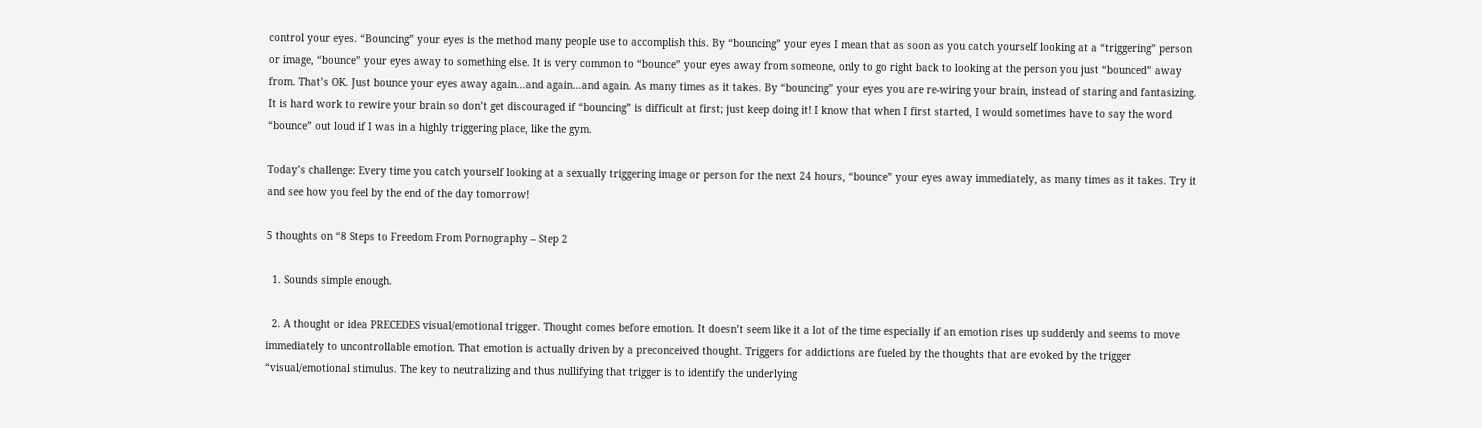control your eyes. “Bouncing” your eyes is the method many people use to accomplish this. By “bouncing” your eyes I mean that as soon as you catch yourself looking at a “triggering” person or image, “bounce” your eyes away to something else. It is very common to “bounce” your eyes away from someone, only to go right back to looking at the person you just “bounced” away from. That’s OK. Just bounce your eyes away again…and again…and again. As many times as it takes. By “bouncing” your eyes you are re-wiring your brain, instead of staring and fantasizing. It is hard work to rewire your brain so don’t get discouraged if “bouncing” is difficult at first; just keep doing it! I know that when I first started, I would sometimes have to say the word “bounce” out loud if I was in a highly triggering place, like the gym.

Today’s challenge: Every time you catch yourself looking at a sexually triggering image or person for the next 24 hours, “bounce” your eyes away immediately, as many times as it takes. Try it and see how you feel by the end of the day tomorrow!

5 thoughts on “8 Steps to Freedom From Pornography – Step 2

  1. Sounds simple enough.

  2. A thought or idea PRECEDES visual/emotional trigger. Thought comes before emotion. It doesn’t seem like it a lot of the time especially if an emotion rises up suddenly and seems to move immediately to uncontrollable emotion. That emotion is actually driven by a preconceived thought. Triggers for addictions are fueled by the thoughts that are evoked by the trigger “visual/emotional stimulus. The key to neutralizing and thus nullifying that trigger is to identify the underlying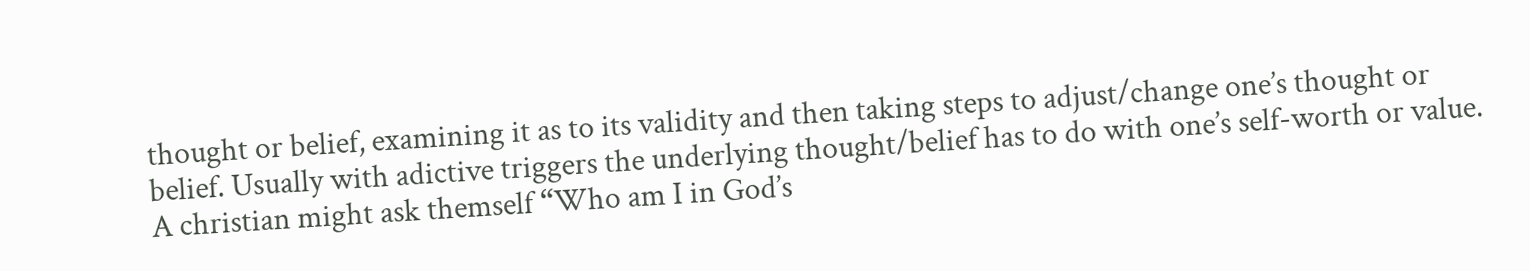thought or belief, examining it as to its validity and then taking steps to adjust/change one’s thought or belief. Usually with adictive triggers the underlying thought/belief has to do with one’s self-worth or value. A christian might ask themself “Who am I in God’s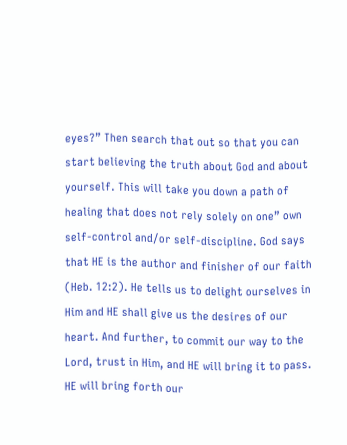eyes?” Then search that out so that you can start believing the truth about God and about yourself. This will take you down a path of healing that does not rely solely on one” own self-control and/or self-discipline. God says that HE is the author and finisher of our faith (Heb. 12:2). He tells us to delight ourselves in Him and HE shall give us the desires of our heart. And further, to commit our way to the Lord, trust in Him, and HE will bring it to pass. HE will bring forth our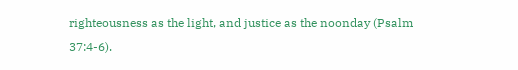righteousness as the light, and justice as the noonday (Psalm 37:4-6).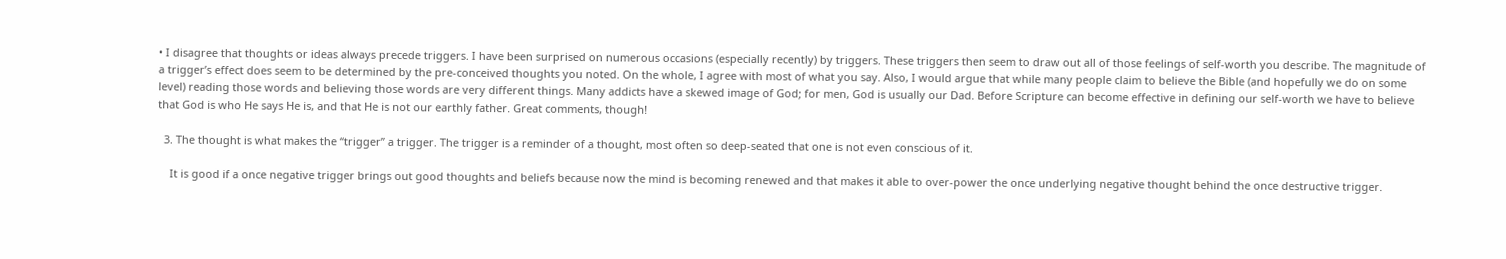• I disagree that thoughts or ideas always precede triggers. I have been surprised on numerous occasions (especially recently) by triggers. These triggers then seem to draw out all of those feelings of self-worth you describe. The magnitude of a trigger’s effect does seem to be determined by the pre-conceived thoughts you noted. On the whole, I agree with most of what you say. Also, I would argue that while many people claim to believe the Bible (and hopefully we do on some level) reading those words and believing those words are very different things. Many addicts have a skewed image of God; for men, God is usually our Dad. Before Scripture can become effective in defining our self-worth we have to believe that God is who He says He is, and that He is not our earthly father. Great comments, though!

  3. The thought is what makes the “trigger” a trigger. The trigger is a reminder of a thought, most often so deep-seated that one is not even conscious of it.

    It is good if a once negative trigger brings out good thoughts and beliefs because now the mind is becoming renewed and that makes it able to over-power the once underlying negative thought behind the once destructive trigger.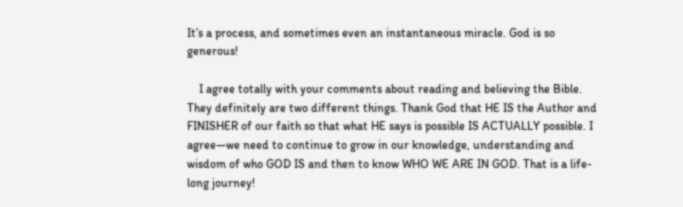It’s a process, and sometimes even an instantaneous miracle. God is so generous!

    I agree totally with your comments about reading and believing the Bible. They definitely are two different things. Thank God that HE IS the Author and FINISHER of our faith so that what HE says is possible IS ACTUALLY possible. I agree—we need to continue to grow in our knowledge, understanding and wisdom of who GOD IS and then to know WHO WE ARE IN GOD. That is a life-long journey!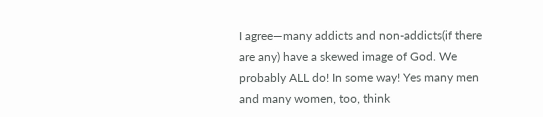I agree—many addicts and non-addicts(if there are any) have a skewed image of God. We probably ALL do! In some way! Yes many men and many women, too, think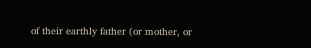of their earthly father (or mother, or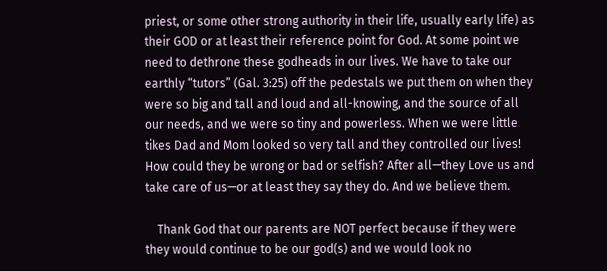priest, or some other strong authority in their life, usually early life) as their GOD or at least their reference point for God. At some point we need to dethrone these godheads in our lives. We have to take our earthly “tutors” (Gal. 3:25) off the pedestals we put them on when they were so big and tall and loud and all-knowing, and the source of all our needs, and we were so tiny and powerless. When we were little tikes Dad and Mom looked so very tall and they controlled our lives! How could they be wrong or bad or selfish? After all—they Love us and take care of us—or at least they say they do. And we believe them.

    Thank God that our parents are NOT perfect because if they were they would continue to be our god(s) and we would look no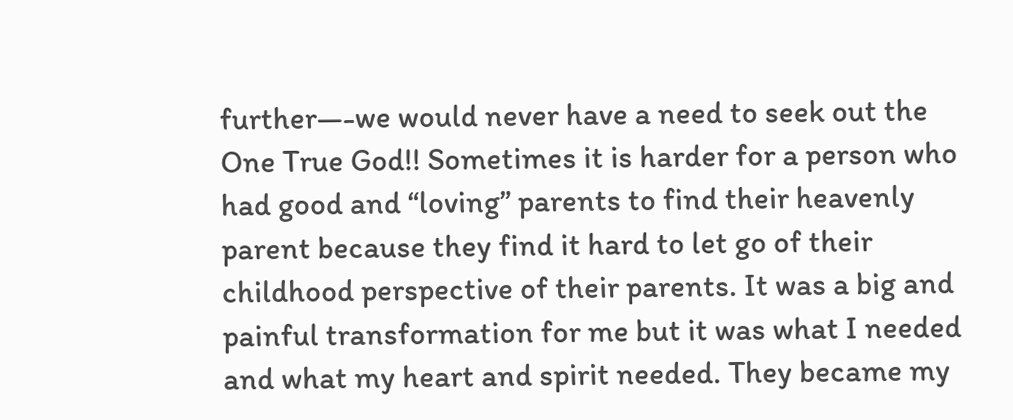further—-we would never have a need to seek out the One True God!! Sometimes it is harder for a person who had good and “loving” parents to find their heavenly parent because they find it hard to let go of their childhood perspective of their parents. It was a big and painful transformation for me but it was what I needed and what my heart and spirit needed. They became my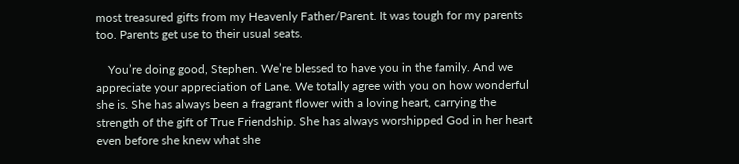most treasured gifts from my Heavenly Father/Parent. It was tough for my parents too. Parents get use to their usual seats.

    You’re doing good, Stephen. We’re blessed to have you in the family. And we appreciate your appreciation of Lane. We totally agree with you on how wonderful she is. She has always been a fragrant flower with a loving heart, carrying the strength of the gift of True Friendship. She has always worshipped God in her heart even before she knew what she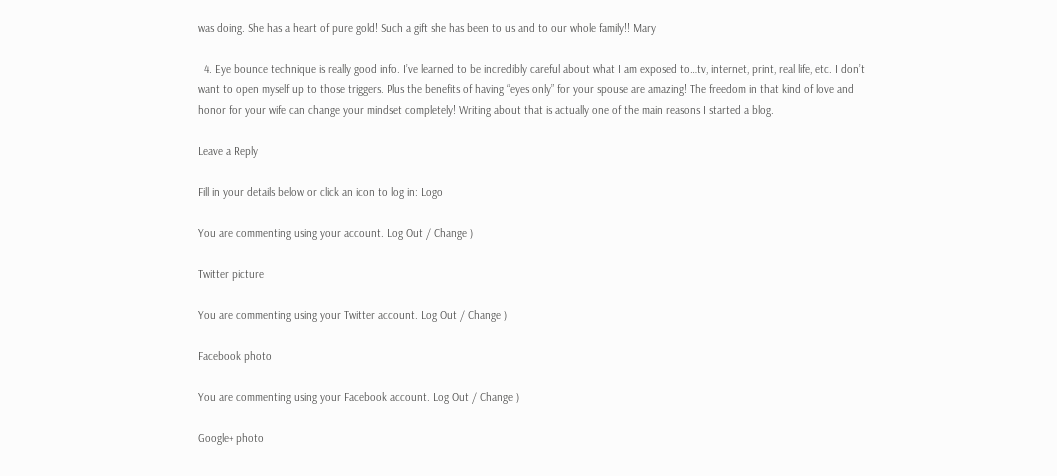was doing. She has a heart of pure gold! Such a gift she has been to us and to our whole family!! Mary

  4. Eye bounce technique is really good info. I’ve learned to be incredibly careful about what I am exposed to…tv, internet, print, real life, etc. I don’t want to open myself up to those triggers. Plus the benefits of having “eyes only” for your spouse are amazing! The freedom in that kind of love and honor for your wife can change your mindset completely! Writing about that is actually one of the main reasons I started a blog.

Leave a Reply

Fill in your details below or click an icon to log in: Logo

You are commenting using your account. Log Out / Change )

Twitter picture

You are commenting using your Twitter account. Log Out / Change )

Facebook photo

You are commenting using your Facebook account. Log Out / Change )

Google+ photo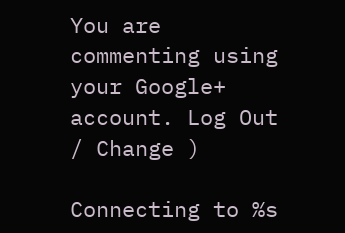You are commenting using your Google+ account. Log Out / Change )

Connecting to %s